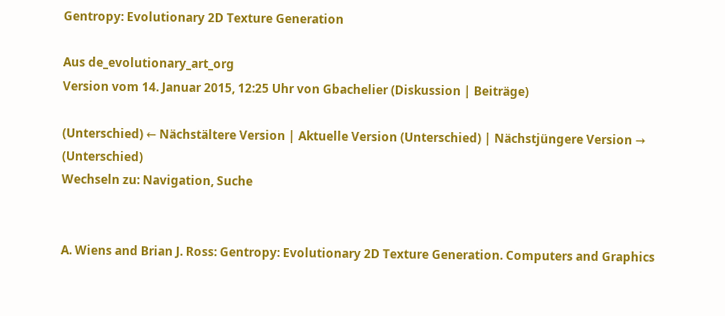Gentropy: Evolutionary 2D Texture Generation

Aus de_evolutionary_art_org
Version vom 14. Januar 2015, 12:25 Uhr von Gbachelier (Diskussion | Beiträge)

(Unterschied) ← Nächstältere Version | Aktuelle Version (Unterschied) | Nächstjüngere Version → (Unterschied)
Wechseln zu: Navigation, Suche


A. Wiens and Brian J. Ross: Gentropy: Evolutionary 2D Texture Generation. Computers and Graphics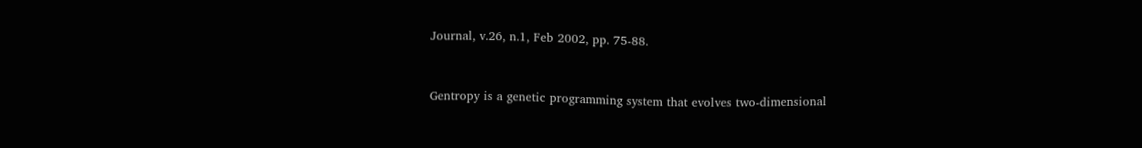Journal, v.26, n.1, Feb 2002, pp. 75-88.



Gentropy is a genetic programming system that evolves two-dimensional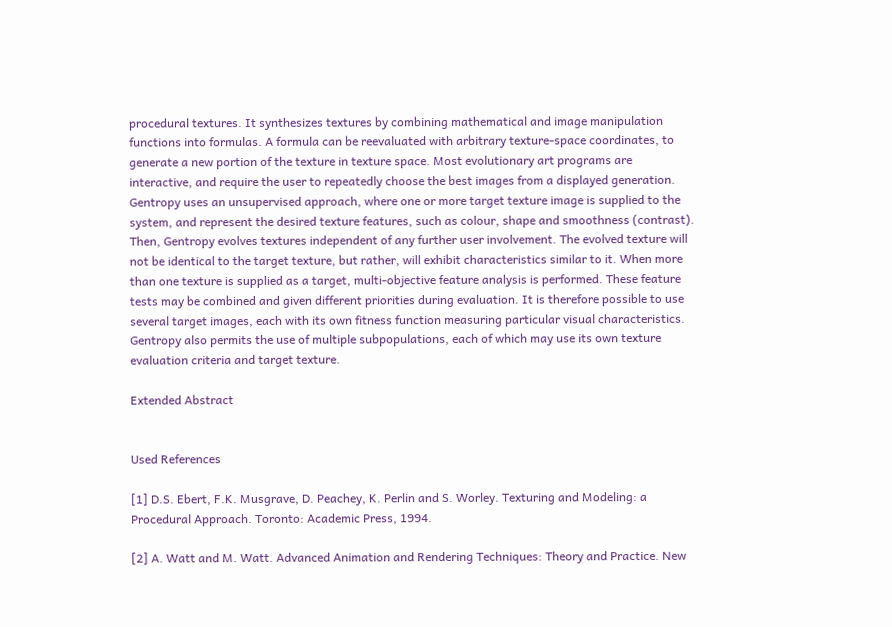procedural textures. It synthesizes textures by combining mathematical and image manipulation functions into formulas. A formula can be reevaluated with arbitrary texture-space coordinates, to generate a new portion of the texture in texture space. Most evolutionary art programs are interactive, and require the user to repeatedly choose the best images from a displayed generation. Gentropy uses an unsupervised approach, where one or more target texture image is supplied to the system, and represent the desired texture features, such as colour, shape and smoothness (contrast). Then, Gentropy evolves textures independent of any further user involvement. The evolved texture will not be identical to the target texture, but rather, will exhibit characteristics similar to it. When more than one texture is supplied as a target, multi-objective feature analysis is performed. These feature tests may be combined and given different priorities during evaluation. It is therefore possible to use several target images, each with its own fitness function measuring particular visual characteristics. Gentropy also permits the use of multiple subpopulations, each of which may use its own texture evaluation criteria and target texture.

Extended Abstract


Used References

[1] D.S. Ebert, F.K. Musgrave, D. Peachey, K. Perlin and S. Worley. Texturing and Modeling: a Procedural Approach. Toronto: Academic Press, 1994.

[2] A. Watt and M. Watt. Advanced Animation and Rendering Techniques: Theory and Practice. New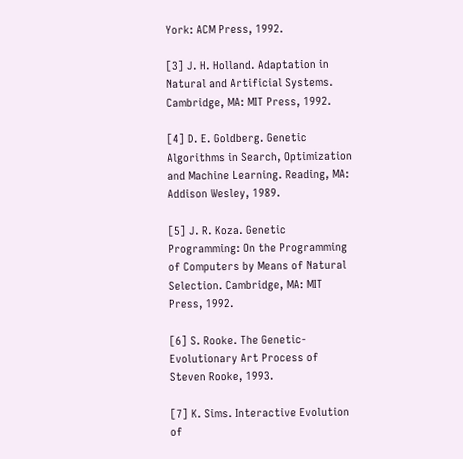York: ACM Press, 1992.

[3] J. H. Holland. Adaptation in Natural and Artificial Systems. Cambridge, MA: MIT Press, 1992.

[4] D. E. Goldberg. Genetic Algorithms in Search, Optimization and Machine Learning. Reading, MA: Addison Wesley, 1989.

[5] J. R. Koza. Genetic Programming: On the Programming of Computers by Means of Natural Selection. Cambridge, MA: MIT Press, 1992.

[6] S. Rooke. The Genetic-Evolutionary Art Process of Steven Rooke, 1993.

[7] K. Sims. Interactive Evolution of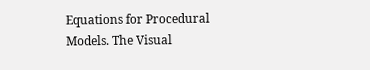Equations for Procedural Models. The Visual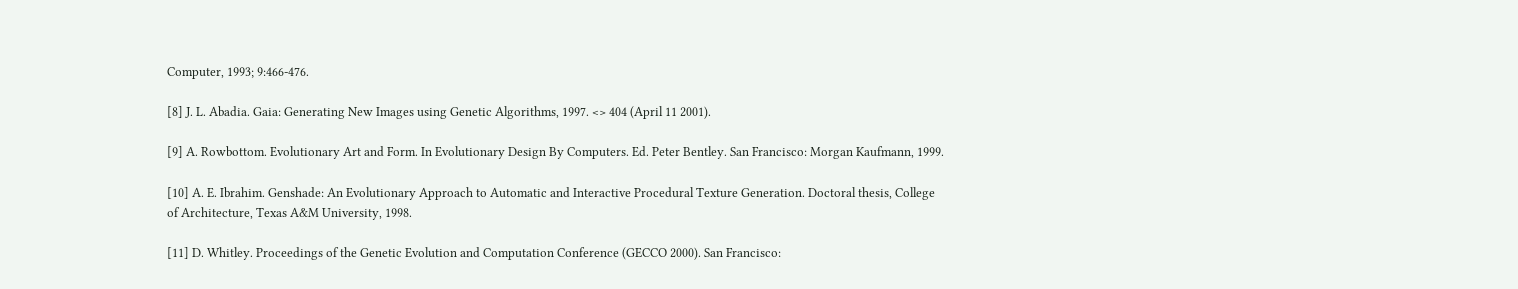Computer, 1993; 9:466-476.

[8] J. L. Abadia. Gaia: Generating New Images using Genetic Algorithms, 1997. <> 404 (April 11 2001).

[9] A. Rowbottom. Evolutionary Art and Form. In Evolutionary Design By Computers. Ed. Peter Bentley. San Francisco: Morgan Kaufmann, 1999.

[10] A. E. Ibrahim. Genshade: An Evolutionary Approach to Automatic and Interactive Procedural Texture Generation. Doctoral thesis, College of Architecture, Texas A&M University, 1998.

[11] D. Whitley. Proceedings of the Genetic Evolution and Computation Conference (GECCO 2000). San Francisco: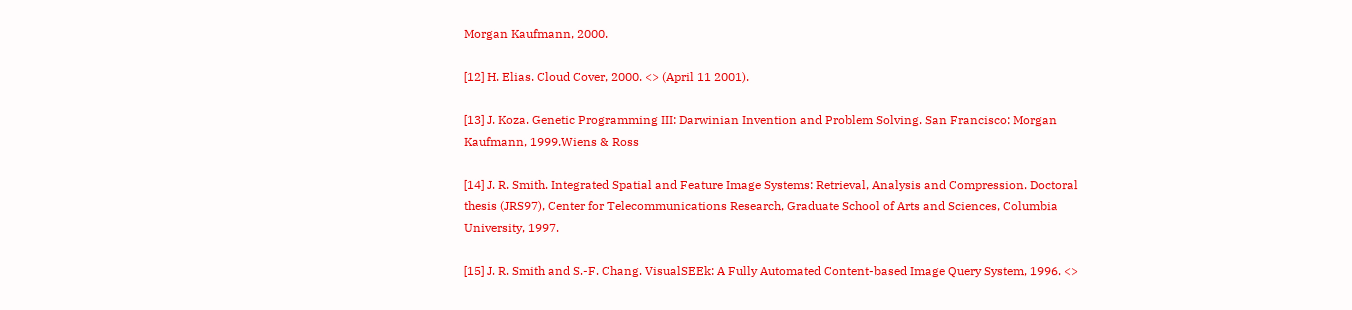Morgan Kaufmann, 2000.

[12] H. Elias. Cloud Cover, 2000. <> (April 11 2001).

[13] J. Koza. Genetic Programming III: Darwinian Invention and Problem Solving. San Francisco: Morgan Kaufmann, 1999.Wiens & Ross

[14] J. R. Smith. Integrated Spatial and Feature Image Systems: Retrieval, Analysis and Compression. Doctoral thesis (JRS97), Center for Telecommunications Research, Graduate School of Arts and Sciences, Columbia University, 1997.

[15] J. R. Smith and S.-F. Chang. VisualSEEk: A Fully Automated Content-based Image Query System, 1996. <>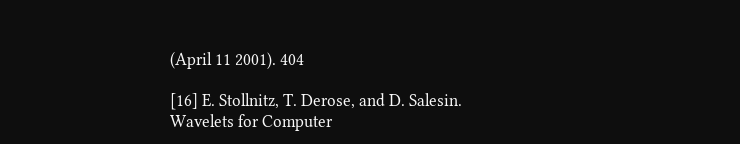(April 11 2001). 404

[16] E. Stollnitz, T. Derose, and D. Salesin. Wavelets for Computer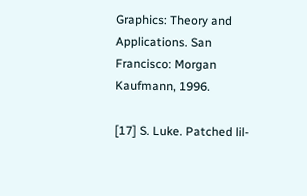Graphics: Theory and Applications. San Francisco: Morgan Kaufmann, 1996.

[17] S. Luke. Patched lil-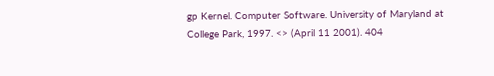gp Kernel. Computer Software. University of Maryland at College Park, 1997. <> (April 11 2001). 404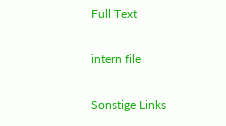Full Text

intern file

Sonstige Links